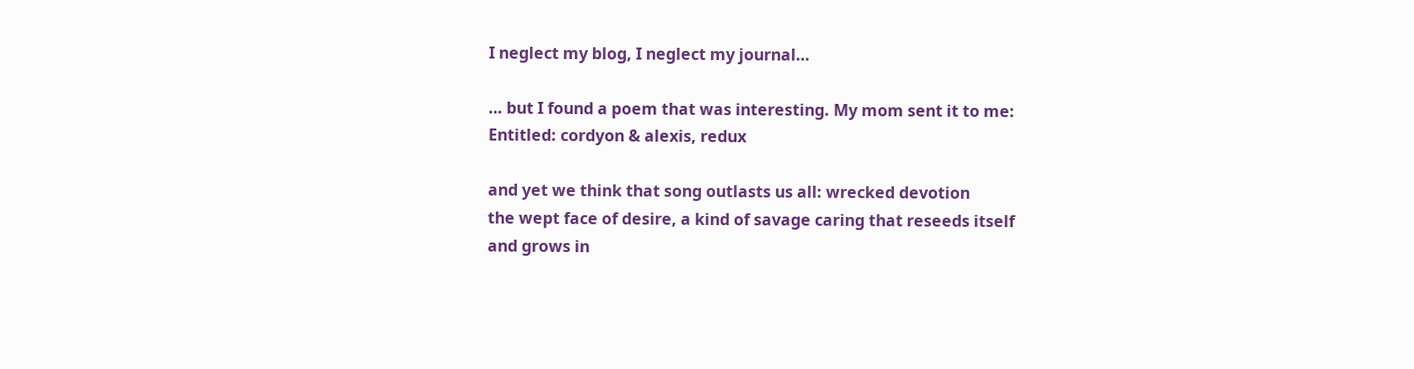I neglect my blog, I neglect my journal…

… but I found a poem that was interesting. My mom sent it to me:
Entitled: cordyon & alexis, redux

and yet we think that song outlasts us all: wrecked devotion
the wept face of desire, a kind of savage caring that reseeds itself
and grows in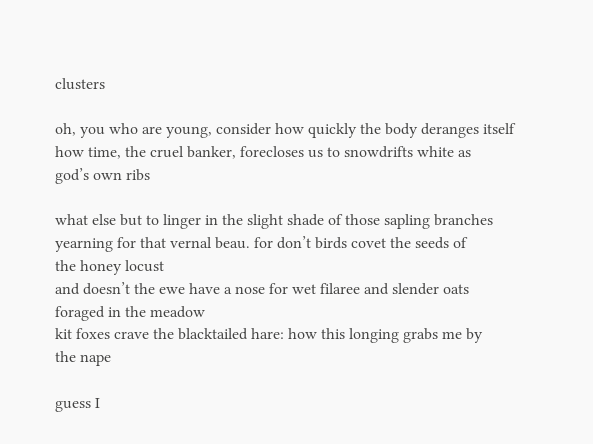clusters

oh, you who are young, consider how quickly the body deranges itself
how time, the cruel banker, forecloses us to snowdrifts white as
god’s own ribs

what else but to linger in the slight shade of those sapling branches
yearning for that vernal beau. for don’t birds covet the seeds of
the honey locust
and doesn’t the ewe have a nose for wet filaree and slender oats
foraged in the meadow
kit foxes crave the blacktailed hare: how this longing grabs me by
the nape

guess I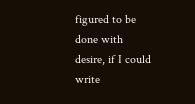figured to be done with desire, if I could write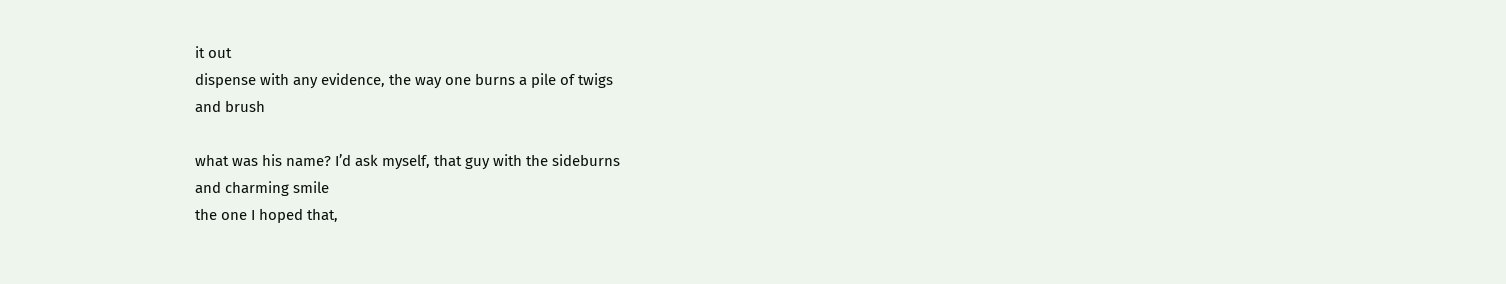it out
dispense with any evidence, the way one burns a pile of twigs
and brush

what was his name? I’d ask myself, that guy with the sideburns
and charming smile
the one I hoped that,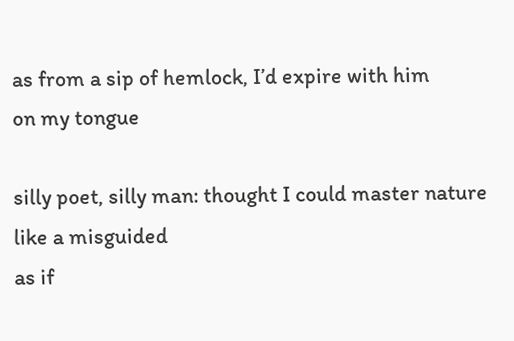as from a sip of hemlock, I’d expire with him
on my tongue

silly poet, silly man: thought I could master nature like a misguided
as if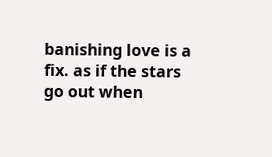banishing love is a fix. as if the stars go out when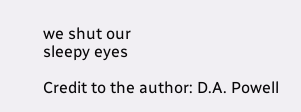we shut our
sleepy eyes

Credit to the author: D.A. Powell